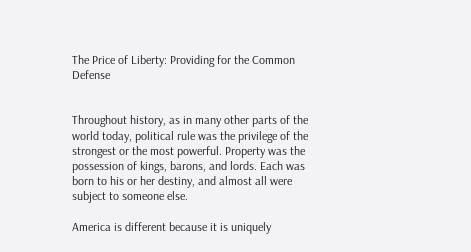The Price of Liberty: Providing for the Common Defense


Throughout history, as in many other parts of the world today, political rule was the privilege of the strongest or the most powerful. Property was the possession of kings, barons, and lords. Each was born to his or her destiny, and almost all were subject to someone else.

America is different because it is uniquely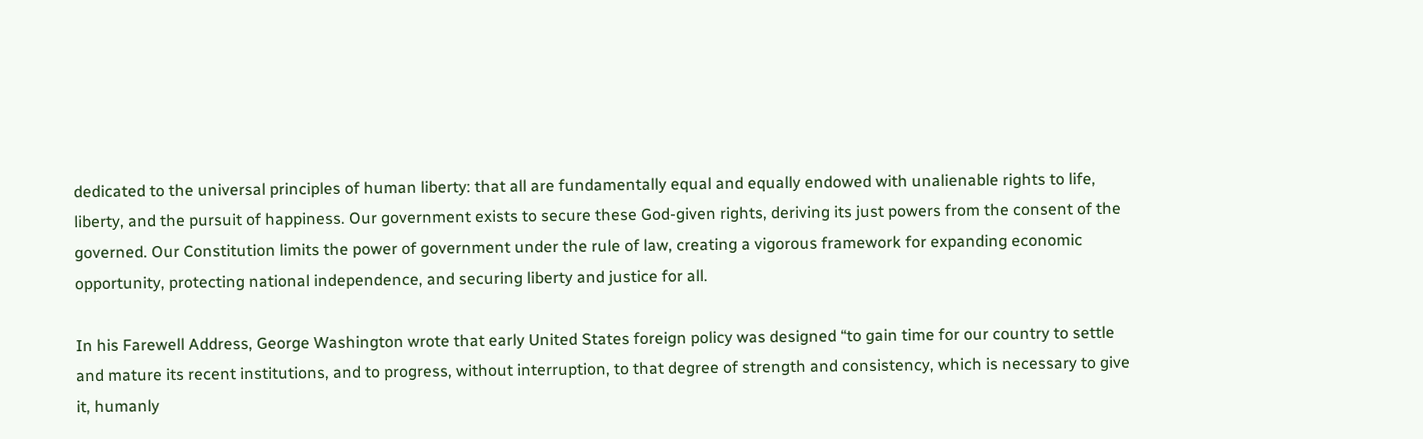dedicated to the universal principles of human liberty: that all are fundamentally equal and equally endowed with unalienable rights to life, liberty, and the pursuit of happiness. Our government exists to secure these God-given rights, deriving its just powers from the consent of the governed. Our Constitution limits the power of government under the rule of law, creating a vigorous framework for expanding economic opportunity, protecting national independence, and securing liberty and justice for all.

In his Farewell Address, George Washington wrote that early United States foreign policy was designed “to gain time for our country to settle and mature its recent institutions, and to progress, without interruption, to that degree of strength and consistency, which is necessary to give it, humanly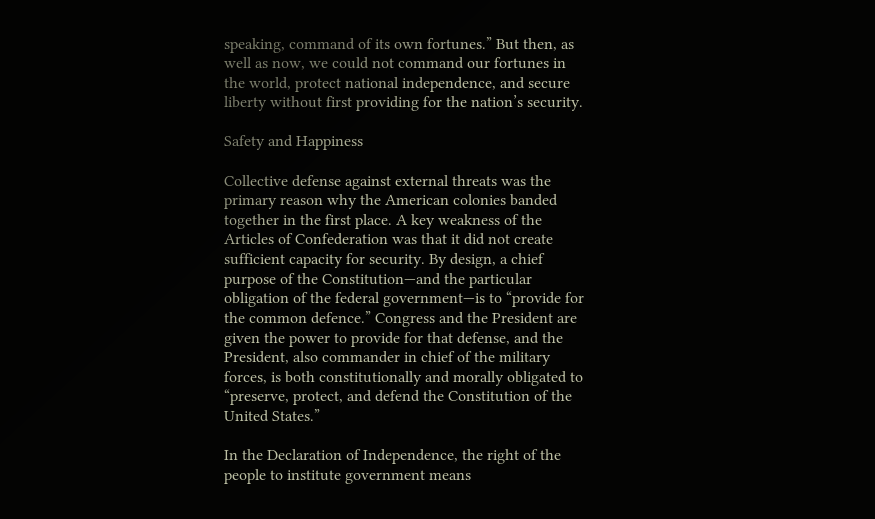speaking, command of its own fortunes.” But then, as well as now, we could not command our fortunes in the world, protect national independence, and secure liberty without first providing for the nation’s security.

Safety and Happiness

Collective defense against external threats was the primary reason why the American colonies banded together in the first place. A key weakness of the Articles of Confederation was that it did not create sufficient capacity for security. By design, a chief purpose of the Constitution—and the particular obligation of the federal government—is to “provide for the common defence.” Congress and the President are given the power to provide for that defense, and the President, also commander in chief of the military forces, is both constitutionally and morally obligated to “preserve, protect, and defend the Constitution of the United States.”

In the Declaration of Independence, the right of the people to institute government means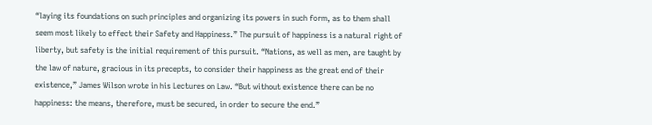“laying its foundations on such principles and organizing its powers in such form, as to them shall seem most likely to effect their Safety and Happiness.” The pursuit of happiness is a natural right of liberty, but safety is the initial requirement of this pursuit. “Nations, as well as men, are taught by the law of nature, gracious in its precepts, to consider their happiness as the great end of their existence,” James Wilson wrote in his Lectures on Law. “But without existence there can be no happiness: the means, therefore, must be secured, in order to secure the end.”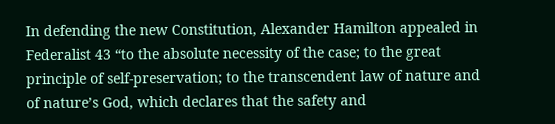In defending the new Constitution, Alexander Hamilton appealed in Federalist 43 “to the absolute necessity of the case; to the great principle of self-preservation; to the transcendent law of nature and of nature’s God, which declares that the safety and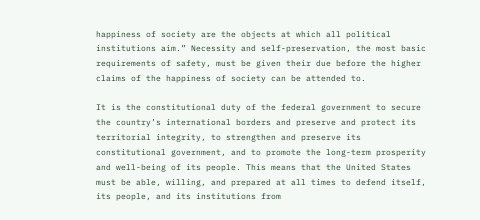happiness of society are the objects at which all political institutions aim.” Necessity and self-preservation, the most basic requirements of safety, must be given their due before the higher claims of the happiness of society can be attended to.

It is the constitutional duty of the federal government to secure the country’s international borders and preserve and protect its territorial integrity, to strengthen and preserve its constitutional government, and to promote the long-term prosperity and well-being of its people. This means that the United States must be able, willing, and prepared at all times to defend itself, its people, and its institutions from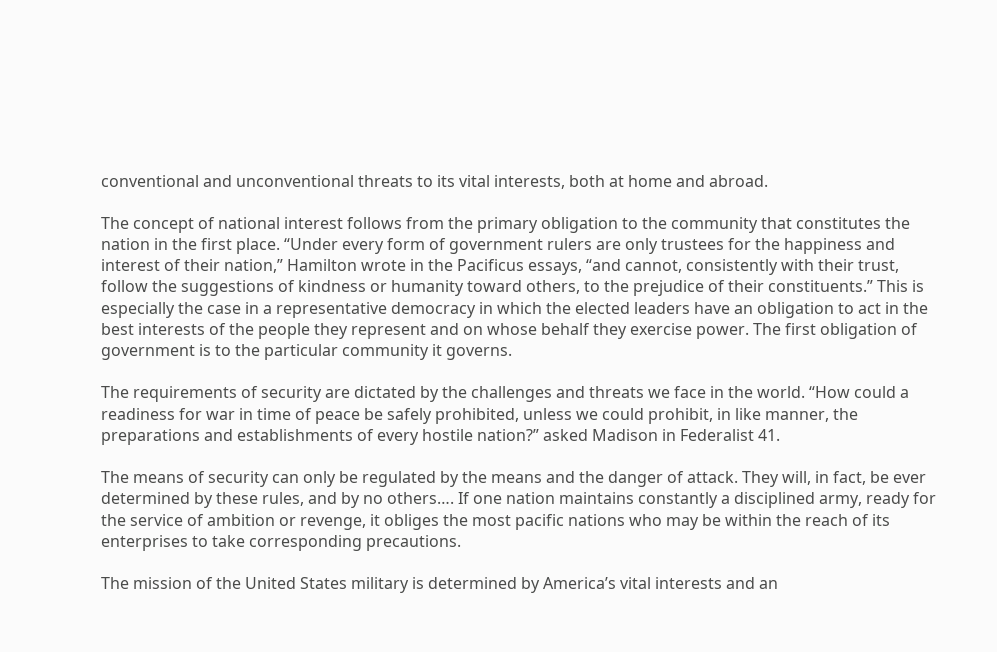conventional and unconventional threats to its vital interests, both at home and abroad.

The concept of national interest follows from the primary obligation to the community that constitutes the nation in the first place. “Under every form of government rulers are only trustees for the happiness and interest of their nation,” Hamilton wrote in the Pacificus essays, “and cannot, consistently with their trust, follow the suggestions of kindness or humanity toward others, to the prejudice of their constituents.” This is especially the case in a representative democracy in which the elected leaders have an obligation to act in the best interests of the people they represent and on whose behalf they exercise power. The first obligation of government is to the particular community it governs.

The requirements of security are dictated by the challenges and threats we face in the world. “How could a readiness for war in time of peace be safely prohibited, unless we could prohibit, in like manner, the preparations and establishments of every hostile nation?” asked Madison in Federalist 41.

The means of security can only be regulated by the means and the danger of attack. They will, in fact, be ever determined by these rules, and by no others…. If one nation maintains constantly a disciplined army, ready for the service of ambition or revenge, it obliges the most pacific nations who may be within the reach of its enterprises to take corresponding precautions.

The mission of the United States military is determined by America’s vital interests and an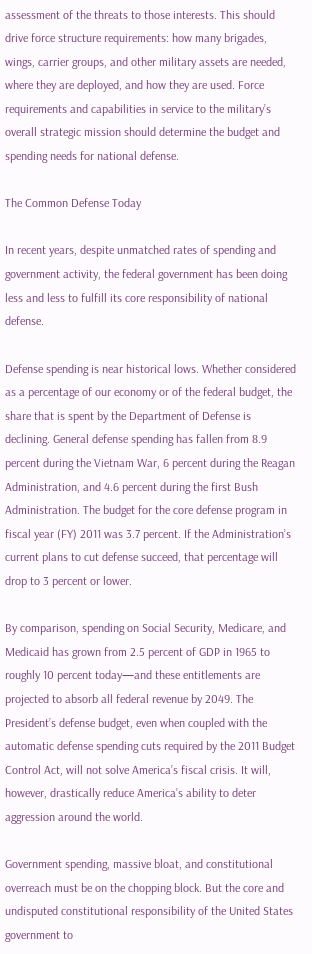assessment of the threats to those interests. This should drive force structure requirements: how many brigades, wings, carrier groups, and other military assets are needed, where they are deployed, and how they are used. Force requirements and capabilities in service to the military’s overall strategic mission should determine the budget and spending needs for national defense.

The Common Defense Today

In recent years, despite unmatched rates of spending and government activity, the federal government has been doing less and less to fulfill its core responsibility of national defense.

Defense spending is near historical lows. Whether considered as a percentage of our economy or of the federal budget, the share that is spent by the Department of Defense is declining. General defense spending has fallen from 8.9 percent during the Vietnam War, 6 percent during the Reagan Administration, and 4.6 percent during the first Bush Administration. The budget for the core defense program in fiscal year (FY) 2011 was 3.7 percent. If the Administration’s current plans to cut defense succeed, that percentage will drop to 3 percent or lower.

By comparison, spending on Social Security, Medicare, and Medicaid has grown from 2.5 percent of GDP in 1965 to roughly 10 percent today—and these entitlements are projected to absorb all federal revenue by 2049. The President’s defense budget, even when coupled with the automatic defense spending cuts required by the 2011 Budget Control Act, will not solve America’s fiscal crisis. It will, however, drastically reduce America’s ability to deter aggression around the world.

Government spending, massive bloat, and constitutional overreach must be on the chopping block. But the core and undisputed constitutional responsibility of the United States government to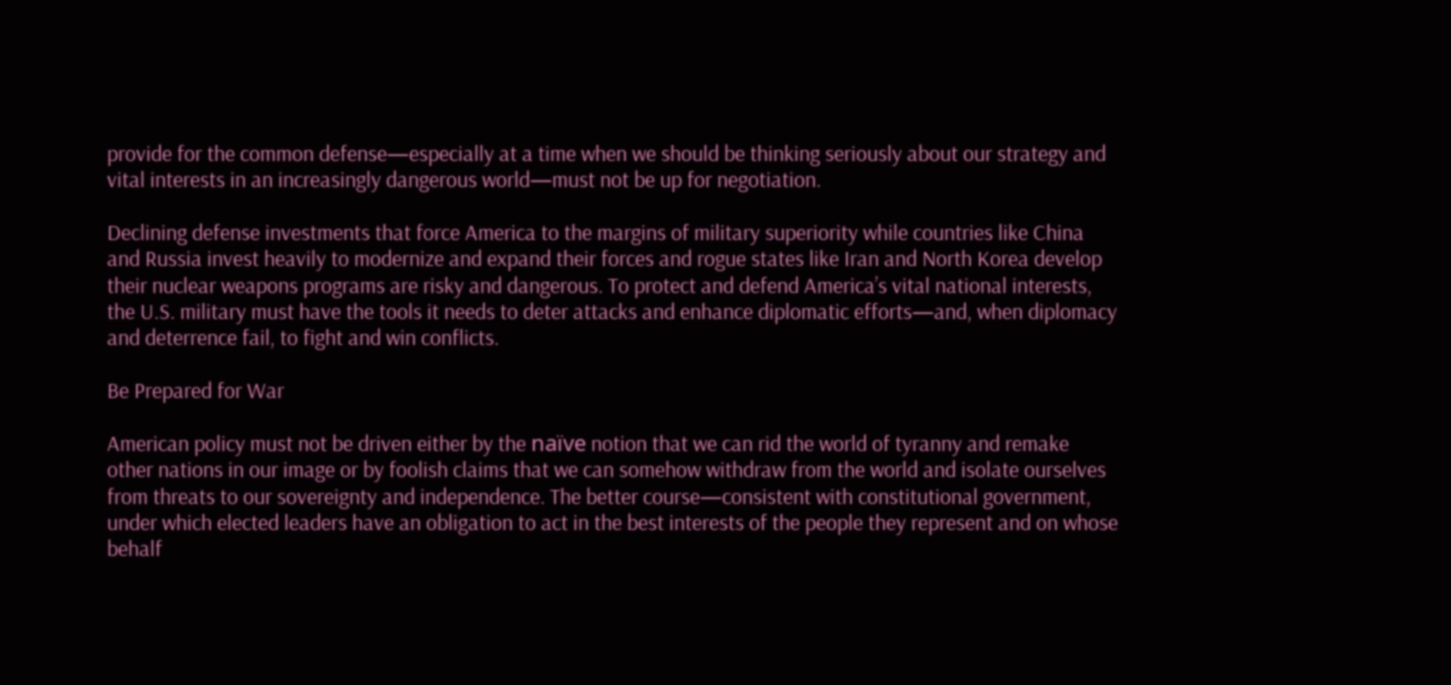provide for the common defense—especially at a time when we should be thinking seriously about our strategy and vital interests in an increasingly dangerous world—must not be up for negotiation.

Declining defense investments that force America to the margins of military superiority while countries like China and Russia invest heavily to modernize and expand their forces and rogue states like Iran and North Korea develop their nuclear weapons programs are risky and dangerous. To protect and defend America’s vital national interests, the U.S. military must have the tools it needs to deter attacks and enhance diplomatic efforts—and, when diplomacy and deterrence fail, to fight and win conflicts.

Be Prepared for War

American policy must not be driven either by the naïve notion that we can rid the world of tyranny and remake other nations in our image or by foolish claims that we can somehow withdraw from the world and isolate ourselves from threats to our sovereignty and independence. The better course—consistent with constitutional government, under which elected leaders have an obligation to act in the best interests of the people they represent and on whose behalf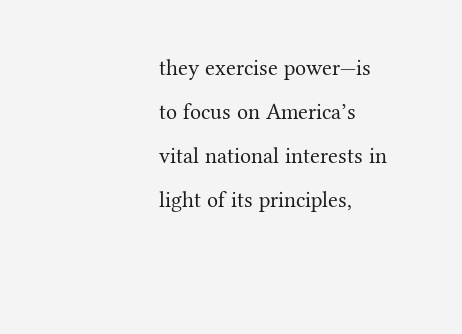they exercise power—is to focus on America’s vital national interests in light of its principles,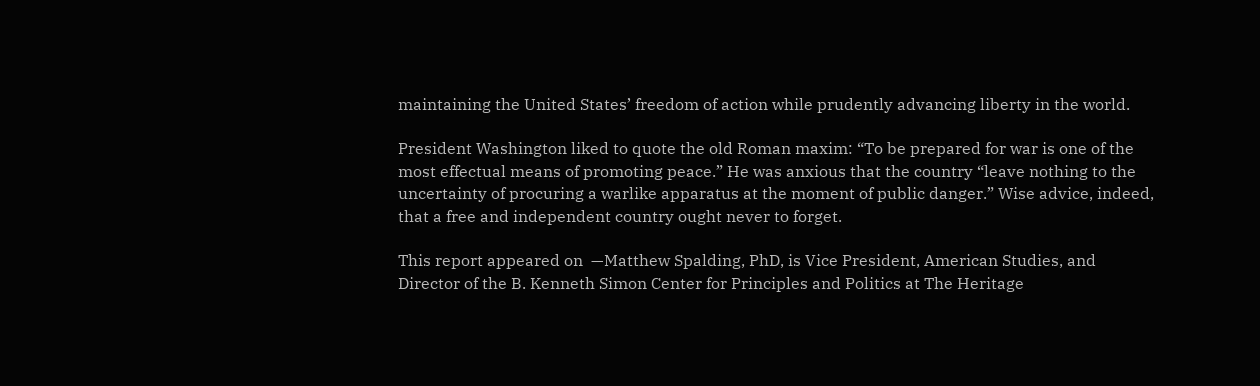maintaining the United States’ freedom of action while prudently advancing liberty in the world.

President Washington liked to quote the old Roman maxim: “To be prepared for war is one of the most effectual means of promoting peace.” He was anxious that the country “leave nothing to the uncertainty of procuring a warlike apparatus at the moment of public danger.” Wise advice, indeed, that a free and independent country ought never to forget.

This report appeared on  —Matthew Spalding, PhD, is Vice President, American Studies, and Director of the B. Kenneth Simon Center for Principles and Politics at The Heritage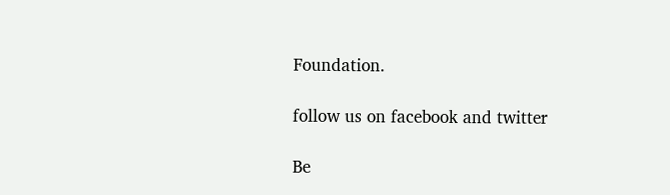Foundation.

follow us on facebook and twitter

Be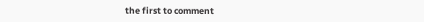the first to comment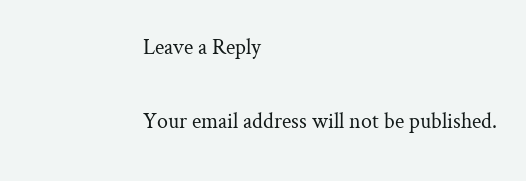Leave a Reply

Your email address will not be published.